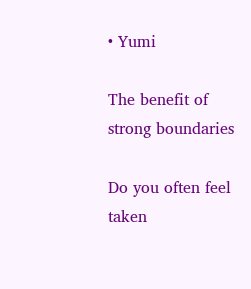• Yumi

The benefit of strong boundaries

Do you often feel taken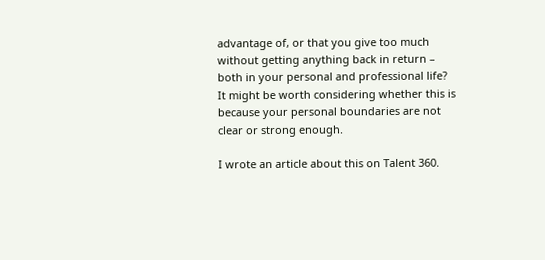advantage of, or that you give too much without getting anything back in return – both in your personal and professional life? It might be worth considering whether this is because your personal boundaries are not clear or strong enough.

I wrote an article about this on Talent 360.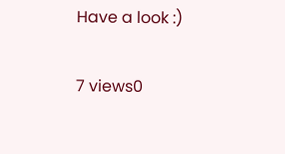Have a look :)


7 views0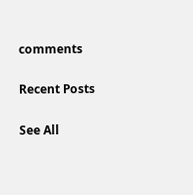comments

Recent Posts

See All